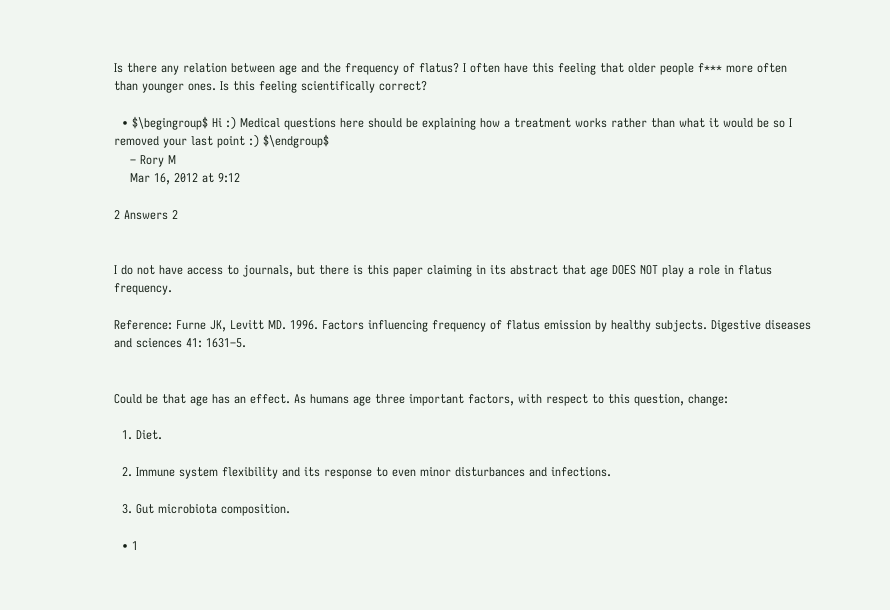Is there any relation between age and the frequency of flatus? I often have this feeling that older people f*** more often than younger ones. Is this feeling scientifically correct?

  • $\begingroup$ Hi :) Medical questions here should be explaining how a treatment works rather than what it would be so I removed your last point :) $\endgroup$
    – Rory M
    Mar 16, 2012 at 9:12

2 Answers 2


I do not have access to journals, but there is this paper claiming in its abstract that age DOES NOT play a role in flatus frequency.

Reference: Furne JK, Levitt MD. 1996. Factors influencing frequency of flatus emission by healthy subjects. Digestive diseases and sciences 41: 1631–5.


Could be that age has an effect. As humans age three important factors, with respect to this question, change:

  1. Diet.

  2. Immune system flexibility and its response to even minor disturbances and infections.

  3. Gut microbiota composition.

  • 1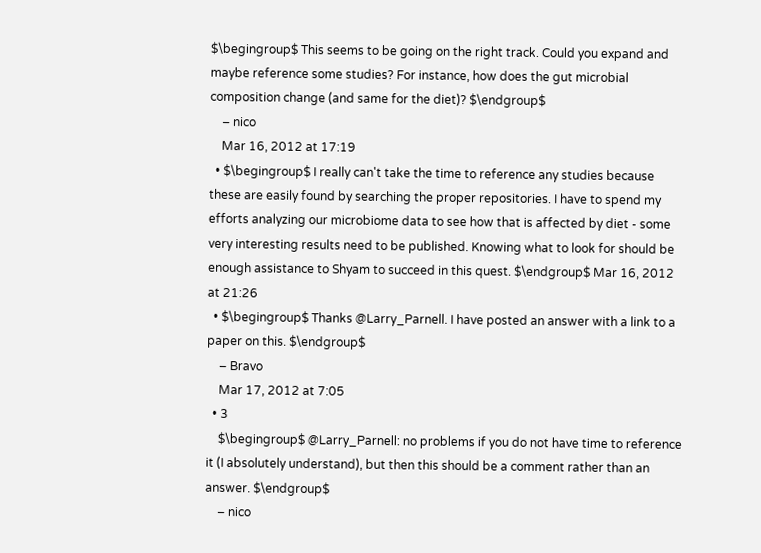$\begingroup$ This seems to be going on the right track. Could you expand and maybe reference some studies? For instance, how does the gut microbial composition change (and same for the diet)? $\endgroup$
    – nico
    Mar 16, 2012 at 17:19
  • $\begingroup$ I really can't take the time to reference any studies because these are easily found by searching the proper repositories. I have to spend my efforts analyzing our microbiome data to see how that is affected by diet - some very interesting results need to be published. Knowing what to look for should be enough assistance to Shyam to succeed in this quest. $\endgroup$ Mar 16, 2012 at 21:26
  • $\begingroup$ Thanks @Larry_Parnell. I have posted an answer with a link to a paper on this. $\endgroup$
    – Bravo
    Mar 17, 2012 at 7:05
  • 3
    $\begingroup$ @Larry_Parnell: no problems if you do not have time to reference it (I absolutely understand), but then this should be a comment rather than an answer. $\endgroup$
    – nico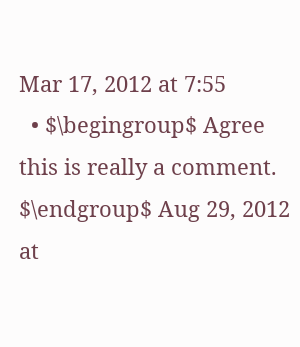Mar 17, 2012 at 7:55
  • $\begingroup$ Agree this is really a comment. $\endgroup$ Aug 29, 2012 at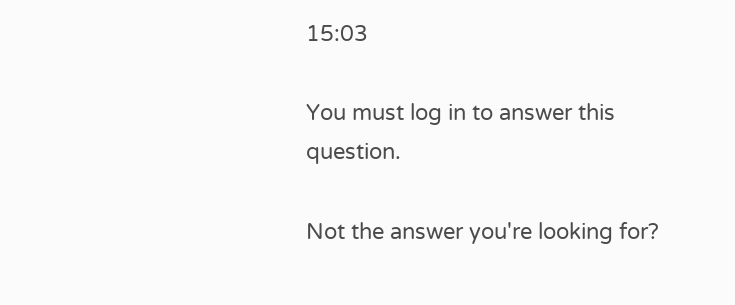15:03

You must log in to answer this question.

Not the answer you're looking for?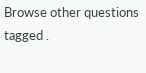Browse other questions tagged .